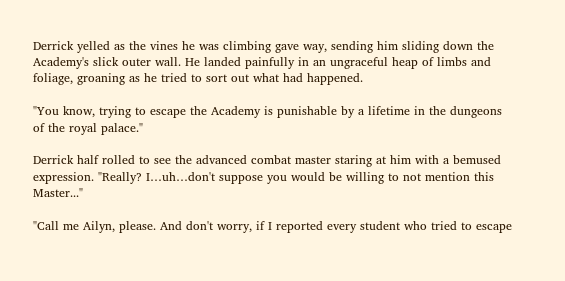Derrick yelled as the vines he was climbing gave way, sending him sliding down the Academy's slick outer wall. He landed painfully in an ungraceful heap of limbs and foliage, groaning as he tried to sort out what had happened.

"You know, trying to escape the Academy is punishable by a lifetime in the dungeons of the royal palace."

Derrick half rolled to see the advanced combat master staring at him with a bemused expression. "Really? I…uh…don't suppose you would be willing to not mention this Master..."

"Call me Ailyn, please. And don't worry, if I reported every student who tried to escape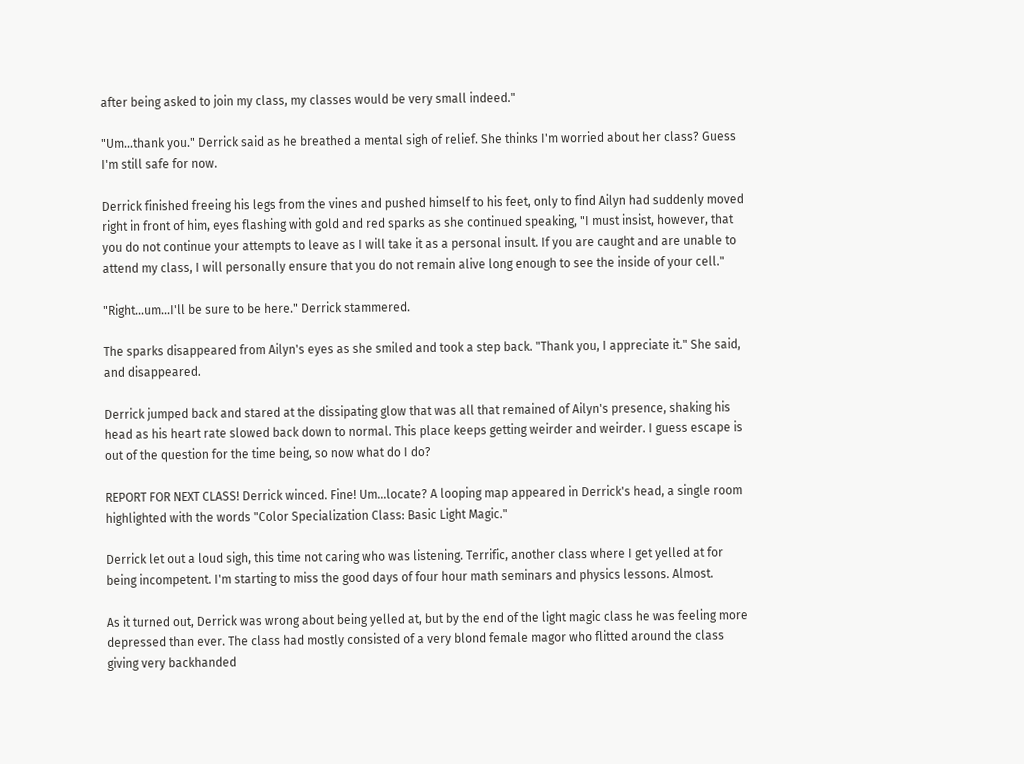after being asked to join my class, my classes would be very small indeed."

"Um…thank you." Derrick said as he breathed a mental sigh of relief. She thinks I'm worried about her class? Guess I'm still safe for now.

Derrick finished freeing his legs from the vines and pushed himself to his feet, only to find Ailyn had suddenly moved right in front of him, eyes flashing with gold and red sparks as she continued speaking, "I must insist, however, that you do not continue your attempts to leave as I will take it as a personal insult. If you are caught and are unable to attend my class, I will personally ensure that you do not remain alive long enough to see the inside of your cell."

"Right…um…I'll be sure to be here." Derrick stammered.

The sparks disappeared from Ailyn's eyes as she smiled and took a step back. "Thank you, I appreciate it." She said, and disappeared.

Derrick jumped back and stared at the dissipating glow that was all that remained of Ailyn's presence, shaking his head as his heart rate slowed back down to normal. This place keeps getting weirder and weirder. I guess escape is out of the question for the time being, so now what do I do?

REPORT FOR NEXT CLASS! Derrick winced. Fine! Um…locate? A looping map appeared in Derrick's head, a single room highlighted with the words "Color Specialization Class: Basic Light Magic."

Derrick let out a loud sigh, this time not caring who was listening. Terrific, another class where I get yelled at for being incompetent. I'm starting to miss the good days of four hour math seminars and physics lessons. Almost.

As it turned out, Derrick was wrong about being yelled at, but by the end of the light magic class he was feeling more depressed than ever. The class had mostly consisted of a very blond female magor who flitted around the class giving very backhanded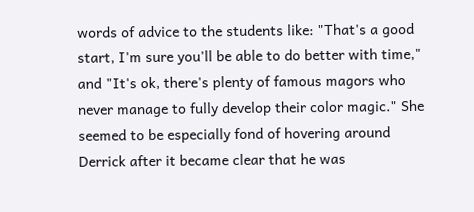words of advice to the students like: "That's a good start, I'm sure you'll be able to do better with time," and "It's ok, there's plenty of famous magors who never manage to fully develop their color magic." She seemed to be especially fond of hovering around Derrick after it became clear that he was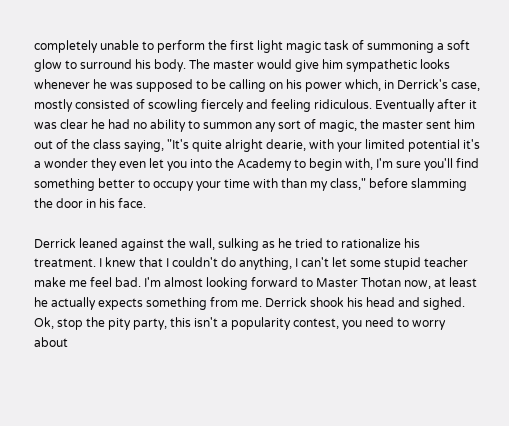completely unable to perform the first light magic task of summoning a soft glow to surround his body. The master would give him sympathetic looks whenever he was supposed to be calling on his power which, in Derrick's case, mostly consisted of scowling fiercely and feeling ridiculous. Eventually after it was clear he had no ability to summon any sort of magic, the master sent him out of the class saying, "It's quite alright dearie, with your limited potential it's a wonder they even let you into the Academy to begin with, I'm sure you'll find something better to occupy your time with than my class," before slamming the door in his face.

Derrick leaned against the wall, sulking as he tried to rationalize his treatment. I knew that I couldn't do anything, I can't let some stupid teacher make me feel bad. I'm almost looking forward to Master Thotan now, at least he actually expects something from me. Derrick shook his head and sighed. Ok, stop the pity party, this isn't a popularity contest, you need to worry about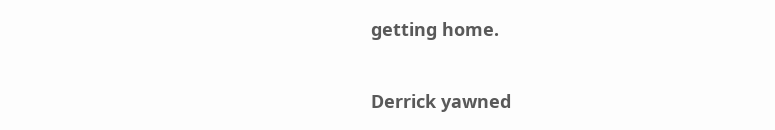getting home.

Derrick yawned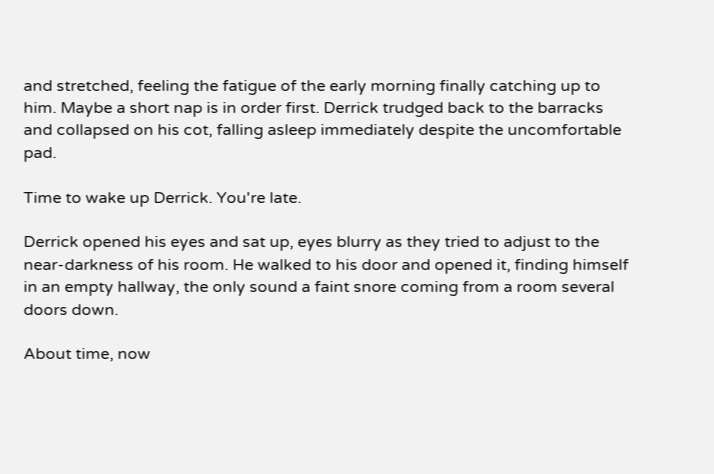and stretched, feeling the fatigue of the early morning finally catching up to him. Maybe a short nap is in order first. Derrick trudged back to the barracks and collapsed on his cot, falling asleep immediately despite the uncomfortable pad.

Time to wake up Derrick. You're late.

Derrick opened his eyes and sat up, eyes blurry as they tried to adjust to the near-darkness of his room. He walked to his door and opened it, finding himself in an empty hallway, the only sound a faint snore coming from a room several doors down.

About time, now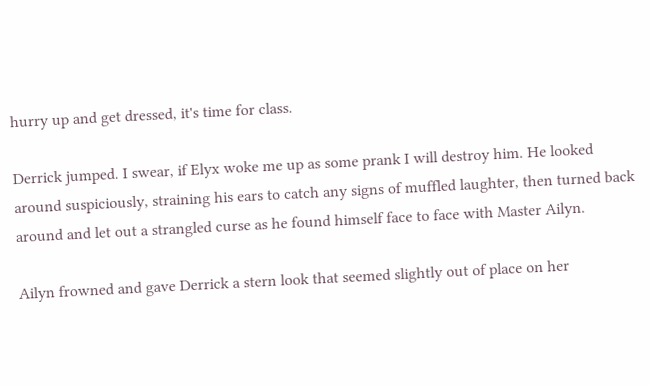hurry up and get dressed, it's time for class.

Derrick jumped. I swear, if Elyx woke me up as some prank I will destroy him. He looked around suspiciously, straining his ears to catch any signs of muffled laughter, then turned back around and let out a strangled curse as he found himself face to face with Master Ailyn.

Ailyn frowned and gave Derrick a stern look that seemed slightly out of place on her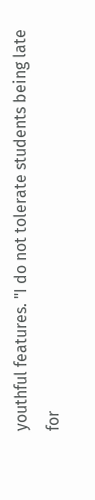youthful features. "I do not tolerate students being late for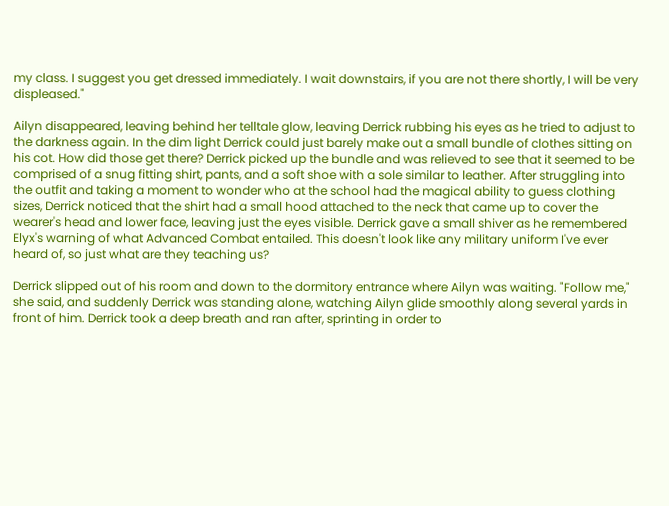my class. I suggest you get dressed immediately. I wait downstairs, if you are not there shortly, I will be very displeased."

Ailyn disappeared, leaving behind her telltale glow, leaving Derrick rubbing his eyes as he tried to adjust to the darkness again. In the dim light Derrick could just barely make out a small bundle of clothes sitting on his cot. How did those get there? Derrick picked up the bundle and was relieved to see that it seemed to be comprised of a snug fitting shirt, pants, and a soft shoe with a sole similar to leather. After struggling into the outfit and taking a moment to wonder who at the school had the magical ability to guess clothing sizes, Derrick noticed that the shirt had a small hood attached to the neck that came up to cover the wearer's head and lower face, leaving just the eyes visible. Derrick gave a small shiver as he remembered Elyx's warning of what Advanced Combat entailed. This doesn't look like any military uniform I've ever heard of, so just what are they teaching us?

Derrick slipped out of his room and down to the dormitory entrance where Ailyn was waiting. "Follow me," she said, and suddenly Derrick was standing alone, watching Ailyn glide smoothly along several yards in front of him. Derrick took a deep breath and ran after, sprinting in order to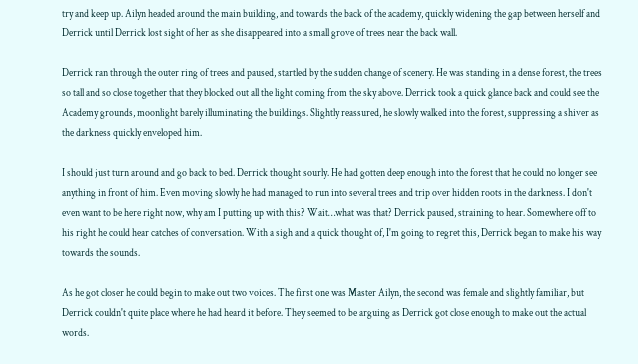try and keep up. Ailyn headed around the main building, and towards the back of the academy, quickly widening the gap between herself and Derrick until Derrick lost sight of her as she disappeared into a small grove of trees near the back wall.

Derrick ran through the outer ring of trees and paused, startled by the sudden change of scenery. He was standing in a dense forest, the trees so tall and so close together that they blocked out all the light coming from the sky above. Derrick took a quick glance back and could see the Academy grounds, moonlight barely illuminating the buildings. Slightly reassured, he slowly walked into the forest, suppressing a shiver as the darkness quickly enveloped him.

I should just turn around and go back to bed. Derrick thought sourly. He had gotten deep enough into the forest that he could no longer see anything in front of him. Even moving slowly he had managed to run into several trees and trip over hidden roots in the darkness. I don't even want to be here right now, why am I putting up with this? Wait…what was that? Derrick paused, straining to hear. Somewhere off to his right he could hear catches of conversation. With a sigh and a quick thought of, I'm going to regret this, Derrick began to make his way towards the sounds.

As he got closer he could begin to make out two voices. The first one was Master Ailyn, the second was female and slightly familiar, but Derrick couldn't quite place where he had heard it before. They seemed to be arguing as Derrick got close enough to make out the actual words.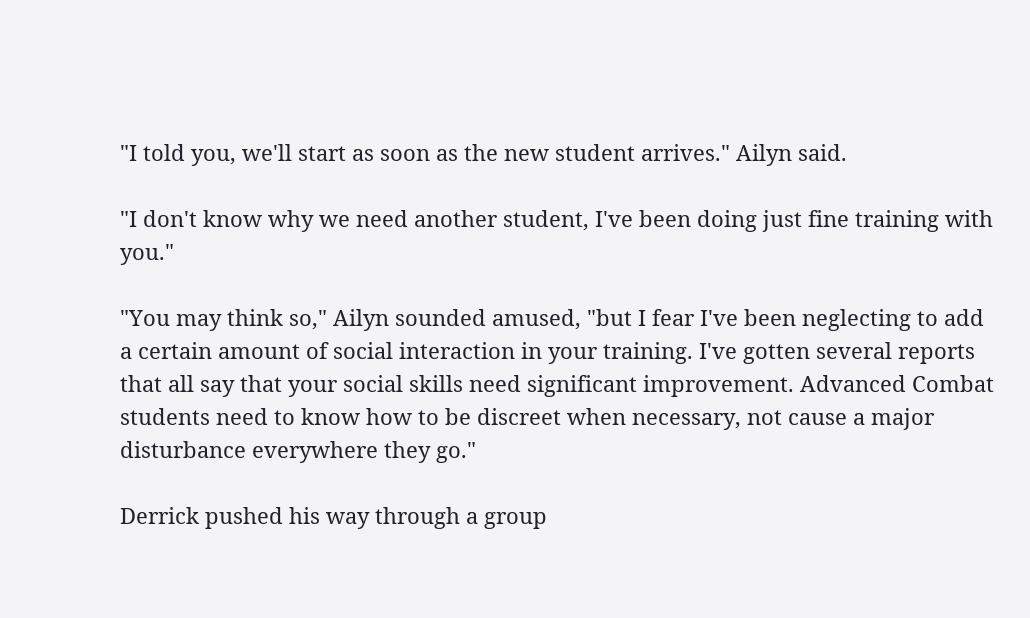"I told you, we'll start as soon as the new student arrives." Ailyn said.

"I don't know why we need another student, I've been doing just fine training with you."

"You may think so," Ailyn sounded amused, "but I fear I've been neglecting to add a certain amount of social interaction in your training. I've gotten several reports that all say that your social skills need significant improvement. Advanced Combat students need to know how to be discreet when necessary, not cause a major disturbance everywhere they go."

Derrick pushed his way through a group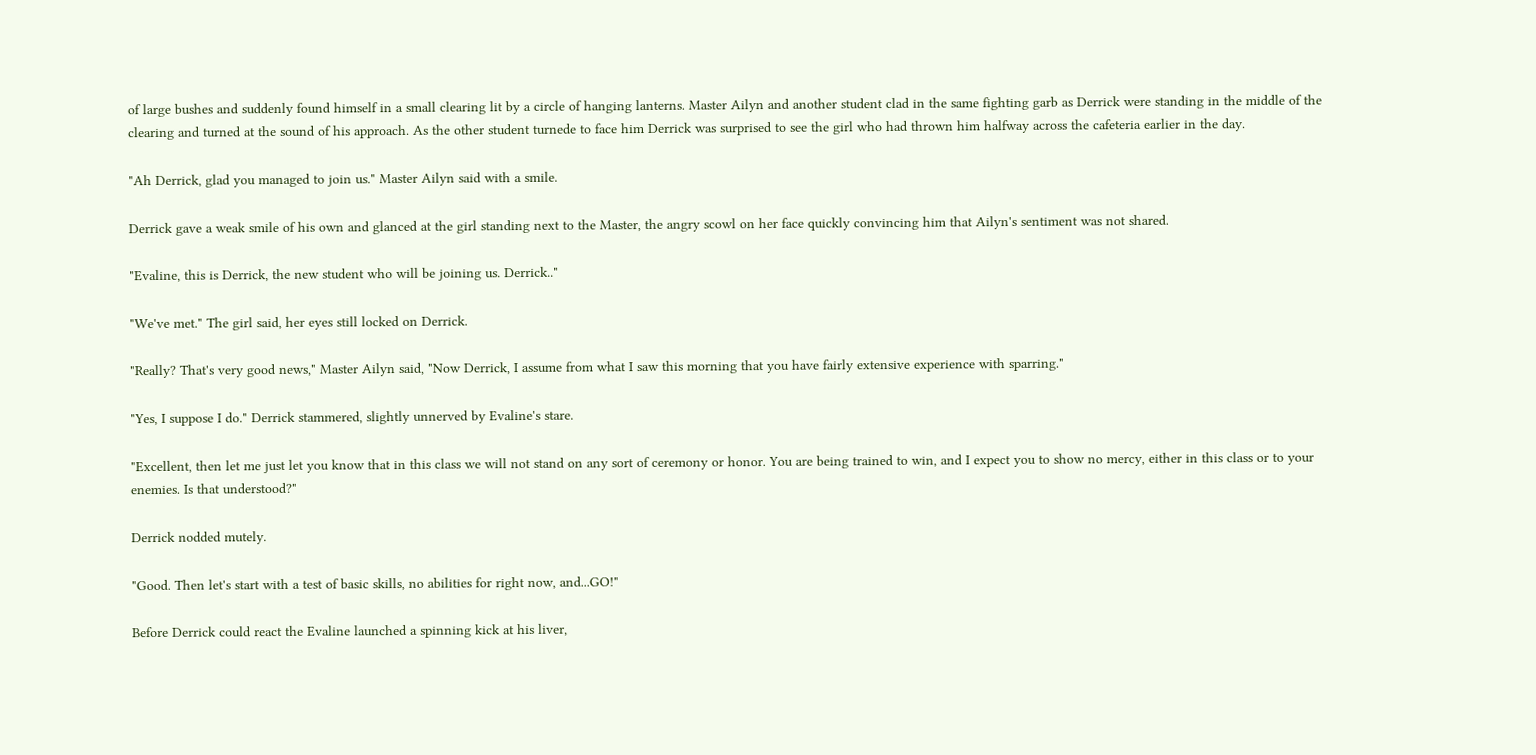of large bushes and suddenly found himself in a small clearing lit by a circle of hanging lanterns. Master Ailyn and another student clad in the same fighting garb as Derrick were standing in the middle of the clearing and turned at the sound of his approach. As the other student turnede to face him Derrick was surprised to see the girl who had thrown him halfway across the cafeteria earlier in the day.

"Ah Derrick, glad you managed to join us." Master Ailyn said with a smile.

Derrick gave a weak smile of his own and glanced at the girl standing next to the Master, the angry scowl on her face quickly convincing him that Ailyn's sentiment was not shared.

"Evaline, this is Derrick, the new student who will be joining us. Derrick.."

"We've met." The girl said, her eyes still locked on Derrick.

"Really? That's very good news," Master Ailyn said, "Now Derrick, I assume from what I saw this morning that you have fairly extensive experience with sparring."

"Yes, I suppose I do." Derrick stammered, slightly unnerved by Evaline's stare.

"Excellent, then let me just let you know that in this class we will not stand on any sort of ceremony or honor. You are being trained to win, and I expect you to show no mercy, either in this class or to your enemies. Is that understood?"

Derrick nodded mutely.

"Good. Then let's start with a test of basic skills, no abilities for right now, and...GO!"

Before Derrick could react the Evaline launched a spinning kick at his liver,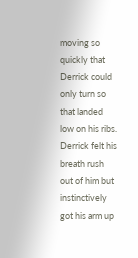moving so quickly that Derrick could only turn so that landed low on his ribs. Derrick felt his breath rush out of him but instinctively got his arm up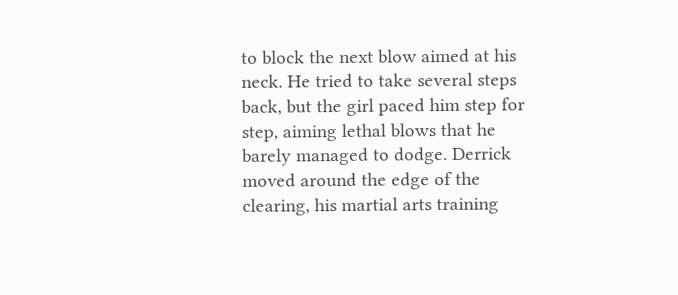to block the next blow aimed at his neck. He tried to take several steps back, but the girl paced him step for step, aiming lethal blows that he barely managed to dodge. Derrick moved around the edge of the clearing, his martial arts training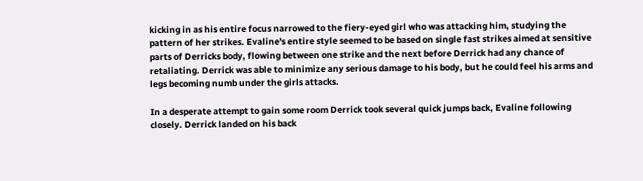kicking in as his entire focus narrowed to the fiery-eyed girl who was attacking him, studying the pattern of her strikes. Evaline's entire style seemed to be based on single fast strikes aimed at sensitive parts of Derricks body, flowing between one strike and the next before Derrick had any chance of retaliating. Derrick was able to minimize any serious damage to his body, but he could feel his arms and legs becoming numb under the girls attacks.

In a desperate attempt to gain some room Derrick took several quick jumps back, Evaline following closely. Derrick landed on his back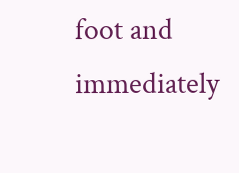foot and immediately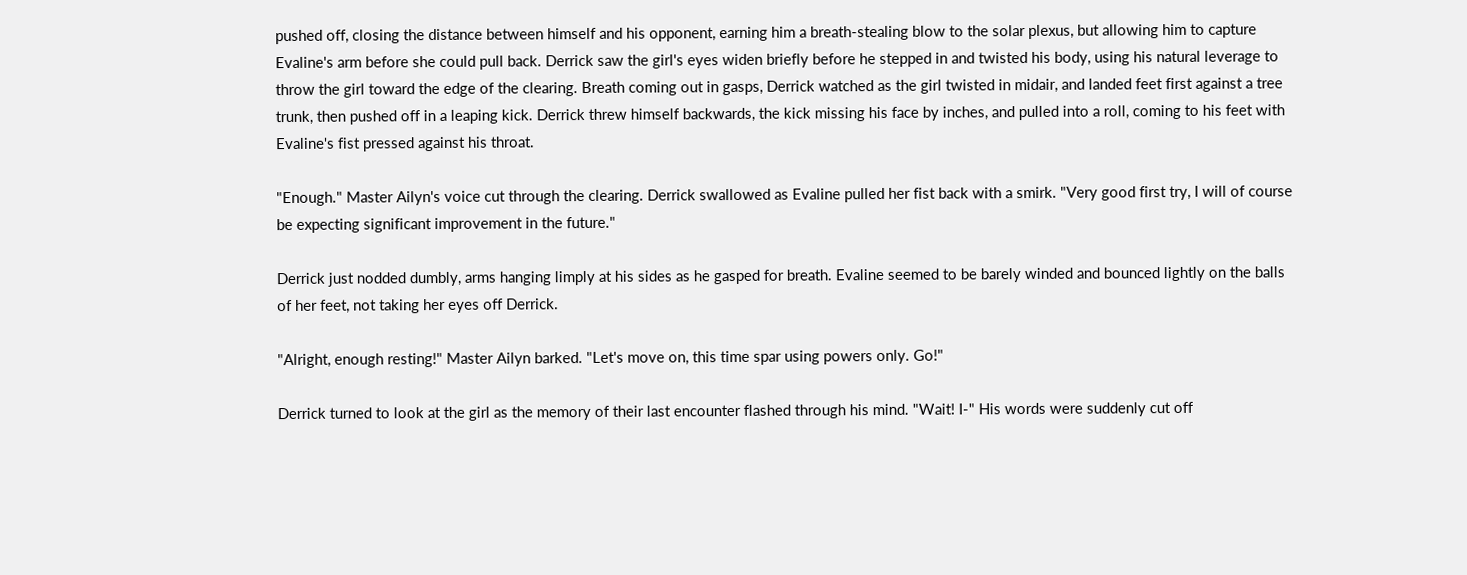pushed off, closing the distance between himself and his opponent, earning him a breath-stealing blow to the solar plexus, but allowing him to capture Evaline's arm before she could pull back. Derrick saw the girl's eyes widen briefly before he stepped in and twisted his body, using his natural leverage to throw the girl toward the edge of the clearing. Breath coming out in gasps, Derrick watched as the girl twisted in midair, and landed feet first against a tree trunk, then pushed off in a leaping kick. Derrick threw himself backwards, the kick missing his face by inches, and pulled into a roll, coming to his feet with Evaline's fist pressed against his throat.

"Enough." Master Ailyn's voice cut through the clearing. Derrick swallowed as Evaline pulled her fist back with a smirk. "Very good first try, I will of course be expecting significant improvement in the future."

Derrick just nodded dumbly, arms hanging limply at his sides as he gasped for breath. Evaline seemed to be barely winded and bounced lightly on the balls of her feet, not taking her eyes off Derrick.

"Alright, enough resting!" Master Ailyn barked. "Let's move on, this time spar using powers only. Go!"

Derrick turned to look at the girl as the memory of their last encounter flashed through his mind. "Wait! I-" His words were suddenly cut off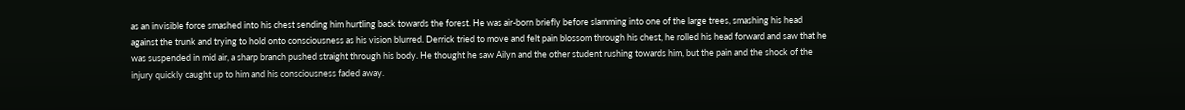as an invisible force smashed into his chest sending him hurtling back towards the forest. He was air-born briefly before slamming into one of the large trees, smashing his head against the trunk and trying to hold onto consciousness as his vision blurred. Derrick tried to move and felt pain blossom through his chest, he rolled his head forward and saw that he was suspended in mid air, a sharp branch pushed straight through his body. He thought he saw Ailyn and the other student rushing towards him, but the pain and the shock of the injury quickly caught up to him and his consciousness faded away.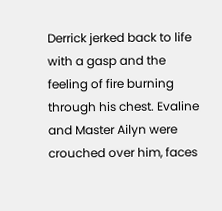Derrick jerked back to life with a gasp and the feeling of fire burning through his chest. Evaline and Master Ailyn were crouched over him, faces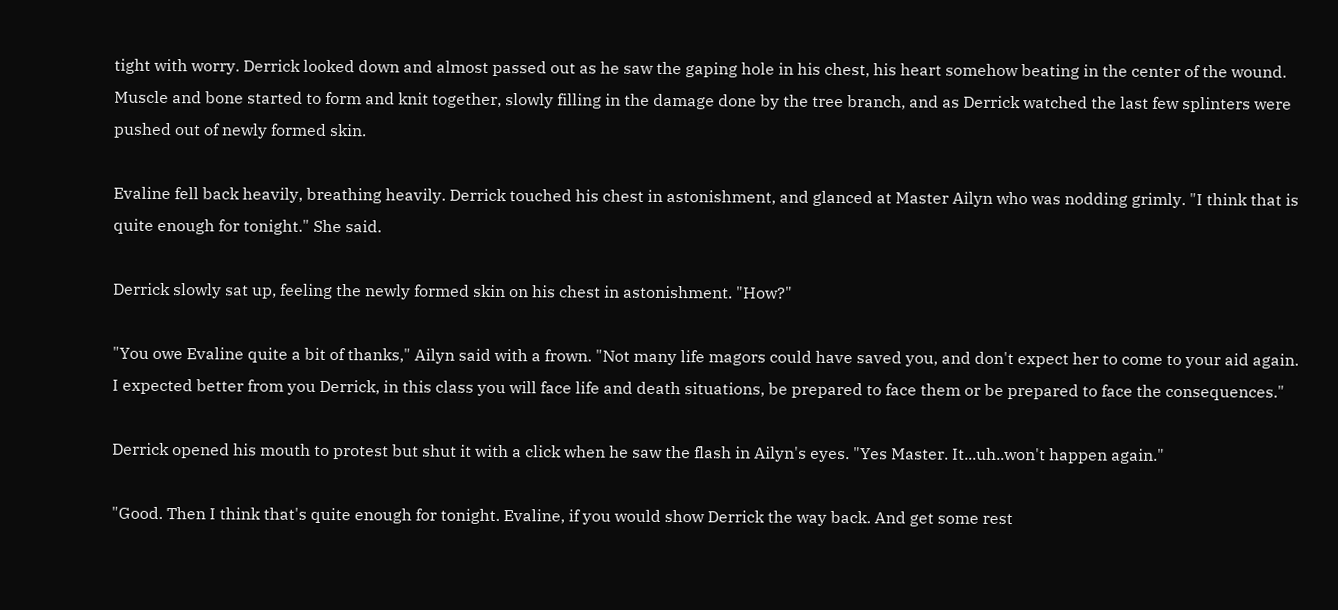tight with worry. Derrick looked down and almost passed out as he saw the gaping hole in his chest, his heart somehow beating in the center of the wound. Muscle and bone started to form and knit together, slowly filling in the damage done by the tree branch, and as Derrick watched the last few splinters were pushed out of newly formed skin.

Evaline fell back heavily, breathing heavily. Derrick touched his chest in astonishment, and glanced at Master Ailyn who was nodding grimly. "I think that is quite enough for tonight." She said.

Derrick slowly sat up, feeling the newly formed skin on his chest in astonishment. "How?"

"You owe Evaline quite a bit of thanks," Ailyn said with a frown. "Not many life magors could have saved you, and don't expect her to come to your aid again. I expected better from you Derrick, in this class you will face life and death situations, be prepared to face them or be prepared to face the consequences."

Derrick opened his mouth to protest but shut it with a click when he saw the flash in Ailyn's eyes. "Yes Master. It...uh..won't happen again."

"Good. Then I think that's quite enough for tonight. Evaline, if you would show Derrick the way back. And get some rest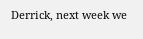Derrick, next week we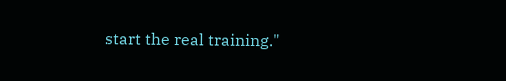start the real training."